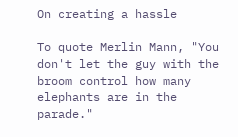On creating a hassle

To quote Merlin Mann, "You don't let the guy with the broom control how many elephants are in the parade."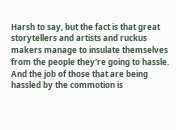Harsh to say, but the fact is that great storytellers and artists and ruckus makers manage to insulate themselves from the people they're going to hassle. And the job of those that are being hassled by the commotion is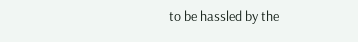to be hassled by the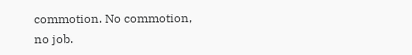commotion. No commotion, no job.